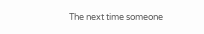The next time someone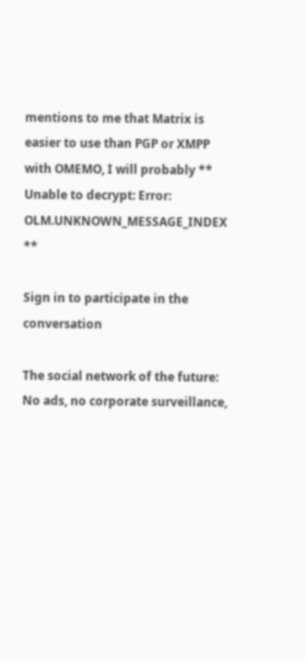mentions to me that Matrix is easier to use than PGP or XMPP with OMEMO, I will probably ** Unable to decrypt: Error: OLM.UNKNOWN_MESSAGE_INDEX **

Sign in to participate in the conversation

The social network of the future: No ads, no corporate surveillance,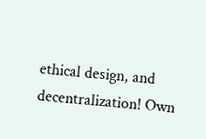ethical design, and decentralization! Own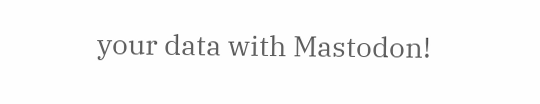your data with Mastodon!